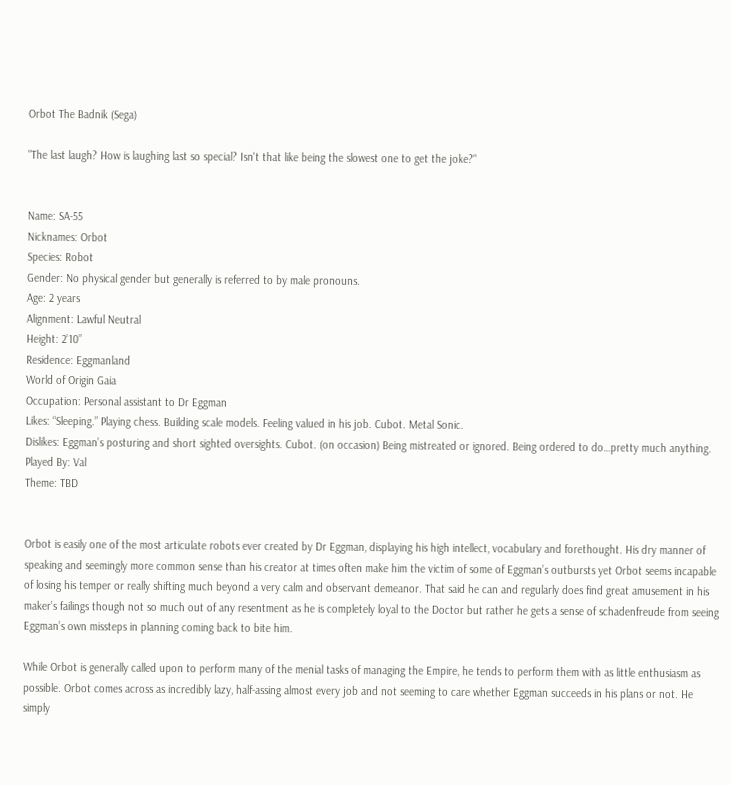Orbot The Badnik (Sega)

"The last laugh? How is laughing last so special? Isn't that like being the slowest one to get the joke?"


Name: SA-55
Nicknames: Orbot
Species: Robot
Gender: No physical gender but generally is referred to by male pronouns.
Age: 2 years
Alignment: Lawful Neutral
Height: 2’10”
Residence: Eggmanland
World of Origin Gaia
Occupation: Personal assistant to Dr Eggman
Likes: “Sleeping.” Playing chess. Building scale models. Feeling valued in his job. Cubot. Metal Sonic.
Dislikes: Eggman’s posturing and short sighted oversights. Cubot. (on occasion) Being mistreated or ignored. Being ordered to do…pretty much anything.
Played By: Val
Theme: TBD


Orbot is easily one of the most articulate robots ever created by Dr Eggman, displaying his high intellect, vocabulary and forethought. His dry manner of speaking and seemingly more common sense than his creator at times often make him the victim of some of Eggman’s outbursts yet Orbot seems incapable of losing his temper or really shifting much beyond a very calm and observant demeanor. That said he can and regularly does find great amusement in his maker’s failings though not so much out of any resentment as he is completely loyal to the Doctor but rather he gets a sense of schadenfreude from seeing Eggman’s own missteps in planning coming back to bite him.

While Orbot is generally called upon to perform many of the menial tasks of managing the Empire, he tends to perform them with as little enthusiasm as possible. Orbot comes across as incredibly lazy, half-assing almost every job and not seeming to care whether Eggman succeeds in his plans or not. He simply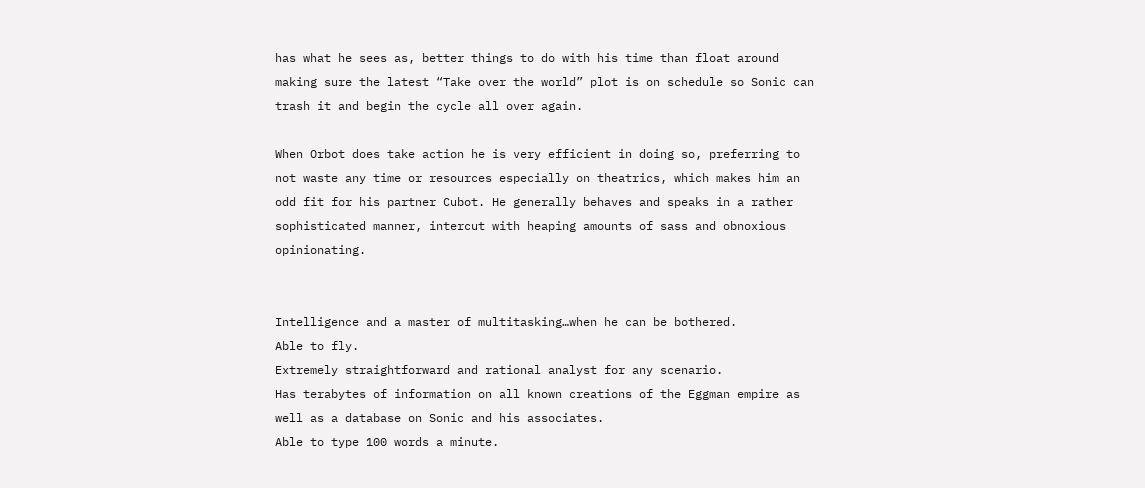has what he sees as, better things to do with his time than float around making sure the latest “Take over the world” plot is on schedule so Sonic can trash it and begin the cycle all over again.

When Orbot does take action he is very efficient in doing so, preferring to not waste any time or resources especially on theatrics, which makes him an odd fit for his partner Cubot. He generally behaves and speaks in a rather sophisticated manner, intercut with heaping amounts of sass and obnoxious opinionating.


Intelligence and a master of multitasking…when he can be bothered.
Able to fly.
Extremely straightforward and rational analyst for any scenario.
Has terabytes of information on all known creations of the Eggman empire as well as a database on Sonic and his associates.
Able to type 100 words a minute.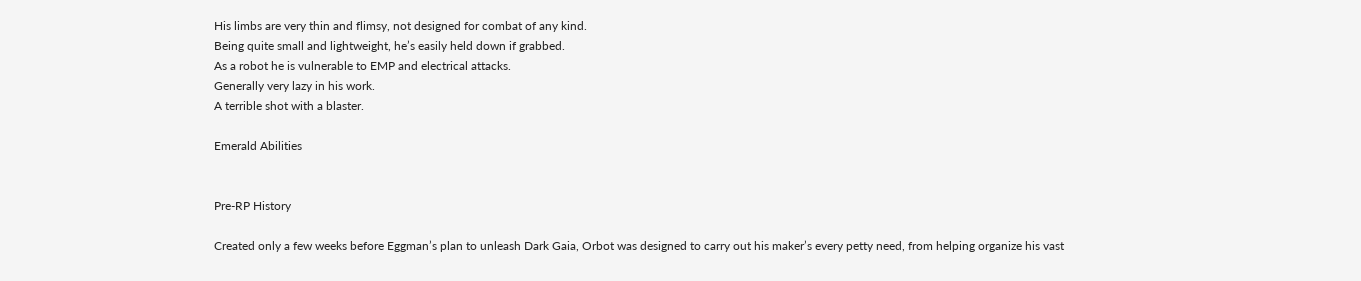His limbs are very thin and flimsy, not designed for combat of any kind.
Being quite small and lightweight, he’s easily held down if grabbed.
As a robot he is vulnerable to EMP and electrical attacks.
Generally very lazy in his work.
A terrible shot with a blaster.

Emerald Abilities


Pre-RP History

Created only a few weeks before Eggman’s plan to unleash Dark Gaia, Orbot was designed to carry out his maker’s every petty need, from helping organize his vast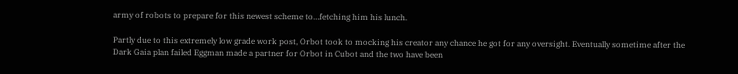army of robots to prepare for this newest scheme to…fetching him his lunch.

Partly due to this extremely low grade work post, Orbot took to mocking his creator any chance he got for any oversight. Eventually sometime after the Dark Gaia plan failed Eggman made a partner for Orbot in Cubot and the two have been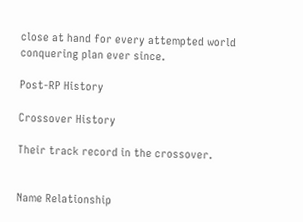close at hand for every attempted world conquering plan ever since.

Post-RP History

Crossover History

Their track record in the crossover.


Name Relationship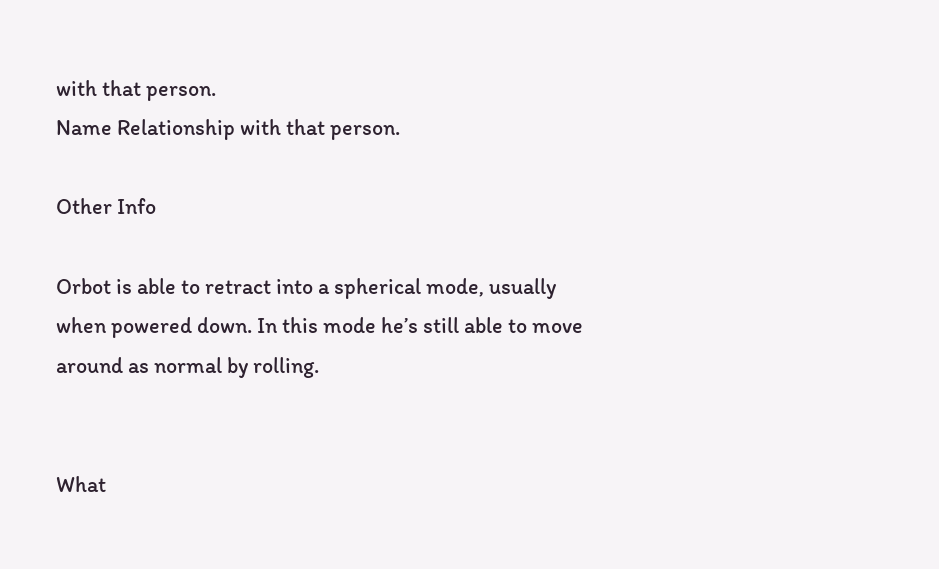with that person.
Name Relationship with that person.

Other Info

Orbot is able to retract into a spherical mode, usually when powered down. In this mode he’s still able to move around as normal by rolling.


What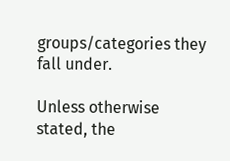groups/categories they fall under.

Unless otherwise stated, the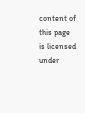content of this page is licensed under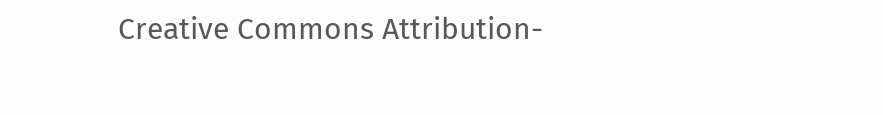Creative Commons Attribution-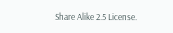Share Alike 2.5 License.